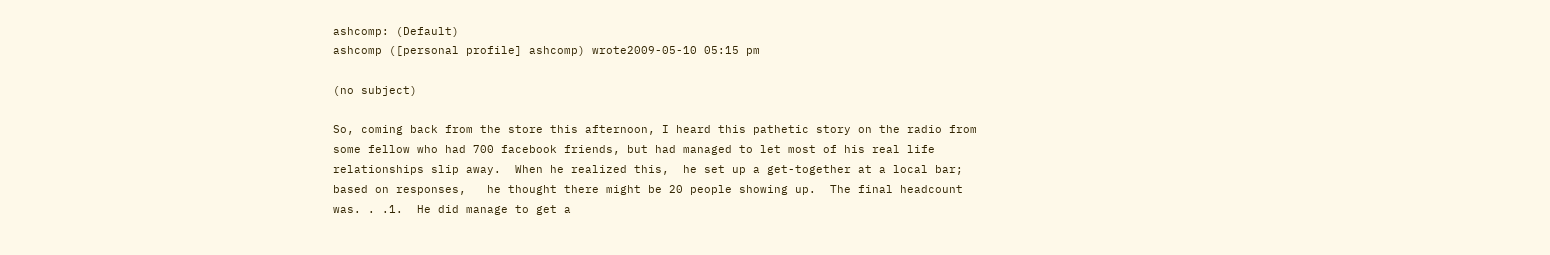ashcomp: (Default)
ashcomp ([personal profile] ashcomp) wrote2009-05-10 05:15 pm

(no subject)

So, coming back from the store this afternoon, I heard this pathetic story on the radio from some fellow who had 700 facebook friends, but had managed to let most of his real life relationships slip away.  When he realized this,  he set up a get-together at a local bar; based on responses,   he thought there might be 20 people showing up.  The final headcount was. . .1.  He did manage to get a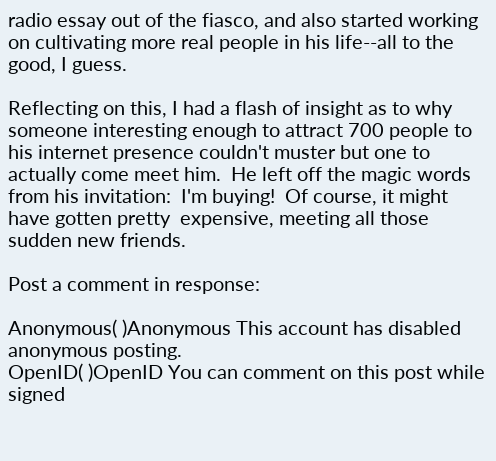radio essay out of the fiasco, and also started working on cultivating more real people in his life--all to the good, I guess.

Reflecting on this, I had a flash of insight as to why someone interesting enough to attract 700 people to his internet presence couldn't muster but one to actually come meet him.  He left off the magic words from his invitation:  I'm buying!  Of course, it might have gotten pretty  expensive, meeting all those sudden new friends.

Post a comment in response:

Anonymous( )Anonymous This account has disabled anonymous posting.
OpenID( )OpenID You can comment on this post while signed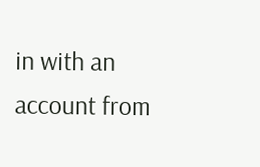in with an account from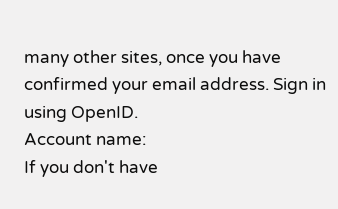many other sites, once you have confirmed your email address. Sign in using OpenID.
Account name:
If you don't have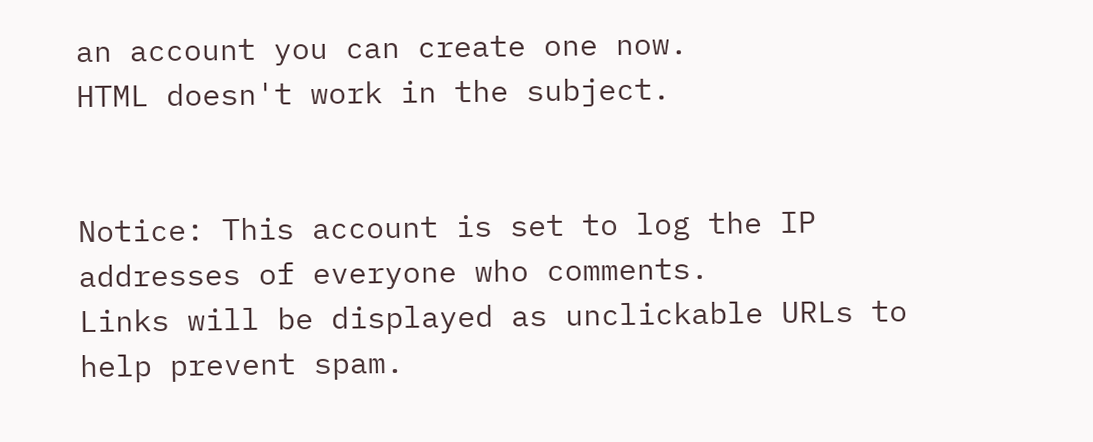an account you can create one now.
HTML doesn't work in the subject.


Notice: This account is set to log the IP addresses of everyone who comments.
Links will be displayed as unclickable URLs to help prevent spam.